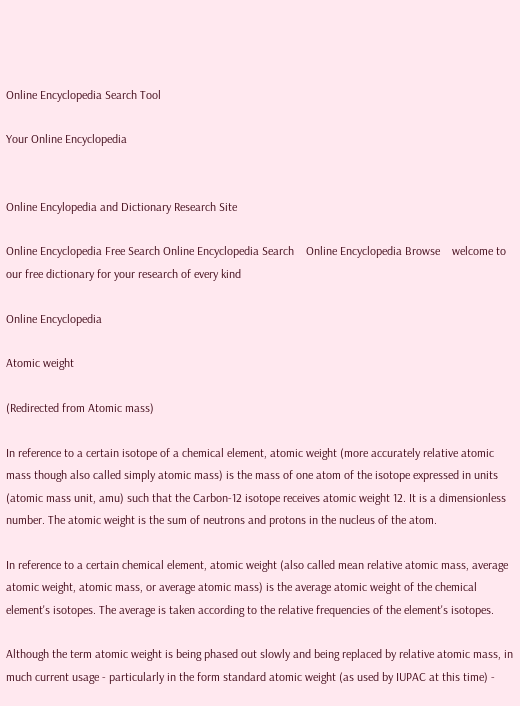Online Encyclopedia Search Tool

Your Online Encyclopedia


Online Encylopedia and Dictionary Research Site

Online Encyclopedia Free Search Online Encyclopedia Search    Online Encyclopedia Browse    welcome to our free dictionary for your research of every kind

Online Encyclopedia

Atomic weight

(Redirected from Atomic mass)

In reference to a certain isotope of a chemical element, atomic weight (more accurately relative atomic mass though also called simply atomic mass) is the mass of one atom of the isotope expressed in units (atomic mass unit, amu) such that the Carbon-12 isotope receives atomic weight 12. It is a dimensionless number. The atomic weight is the sum of neutrons and protons in the nucleus of the atom.

In reference to a certain chemical element, atomic weight (also called mean relative atomic mass, average atomic weight, atomic mass, or average atomic mass) is the average atomic weight of the chemical element's isotopes. The average is taken according to the relative frequencies of the element's isotopes.

Although the term atomic weight is being phased out slowly and being replaced by relative atomic mass, in much current usage - particularly in the form standard atomic weight (as used by IUPAC at this time) -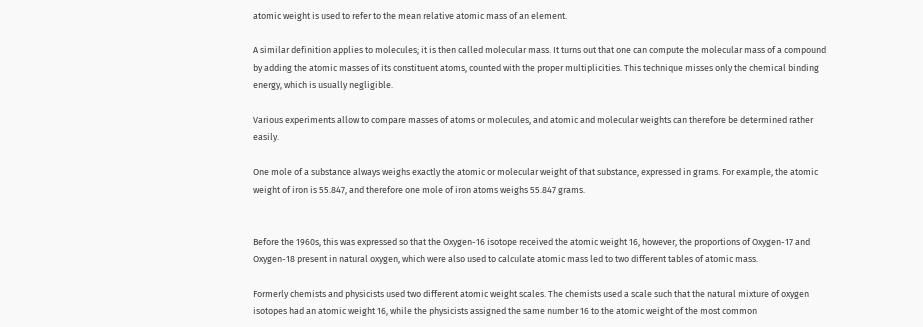atomic weight is used to refer to the mean relative atomic mass of an element.

A similar definition applies to molecules; it is then called molecular mass. It turns out that one can compute the molecular mass of a compound by adding the atomic masses of its constituent atoms, counted with the proper multiplicities. This technique misses only the chemical binding energy, which is usually negligible.

Various experiments allow to compare masses of atoms or molecules, and atomic and molecular weights can therefore be determined rather easily.

One mole of a substance always weighs exactly the atomic or molecular weight of that substance, expressed in grams. For example, the atomic weight of iron is 55.847, and therefore one mole of iron atoms weighs 55.847 grams.


Before the 1960s, this was expressed so that the Oxygen-16 isotope received the atomic weight 16, however, the proportions of Oxygen-17 and Oxygen-18 present in natural oxygen, which were also used to calculate atomic mass led to two different tables of atomic mass.

Formerly chemists and physicists used two different atomic weight scales. The chemists used a scale such that the natural mixture of oxygen isotopes had an atomic weight 16, while the physicists assigned the same number 16 to the atomic weight of the most common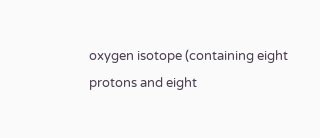oxygen isotope (containing eight protons and eight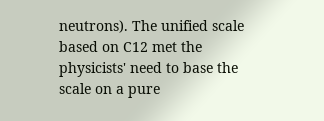neutrons). The unified scale based on C12 met the physicists' need to base the scale on a pure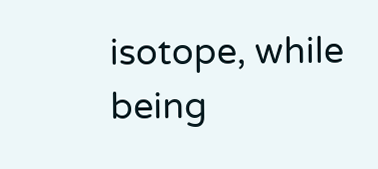isotope, while being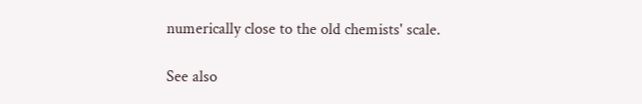numerically close to the old chemists' scale.

See also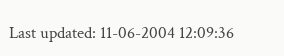Last updated: 11-06-2004 12:09:36